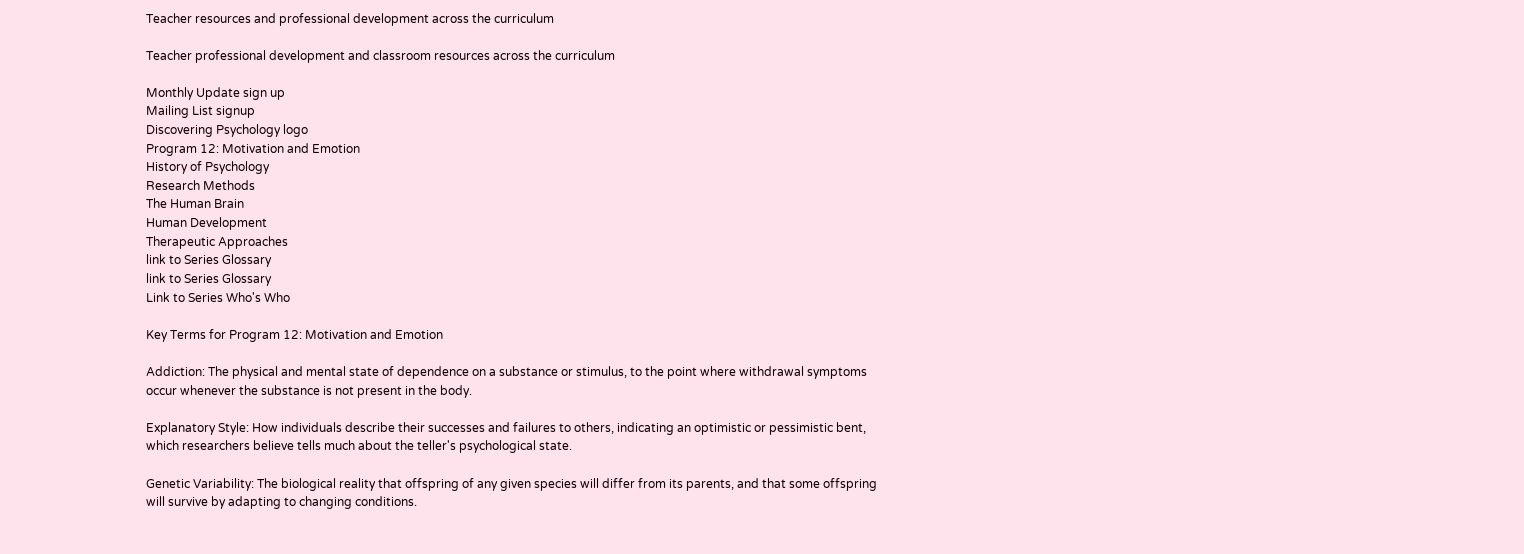Teacher resources and professional development across the curriculum

Teacher professional development and classroom resources across the curriculum

Monthly Update sign up
Mailing List signup
Discovering Psychology logo
Program 12: Motivation and Emotion
History of Psychology
Research Methods
The Human Brain
Human Development
Therapeutic Approaches
link to Series Glossary
link to Series Glossary
Link to Series Who's Who

Key Terms for Program 12: Motivation and Emotion

Addiction: The physical and mental state of dependence on a substance or stimulus, to the point where withdrawal symptoms occur whenever the substance is not present in the body.

Explanatory Style: How individuals describe their successes and failures to others, indicating an optimistic or pessimistic bent, which researchers believe tells much about the teller's psychological state.

Genetic Variability: The biological reality that offspring of any given species will differ from its parents, and that some offspring will survive by adapting to changing conditions.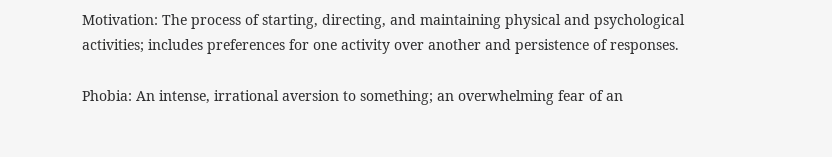Motivation: The process of starting, directing, and maintaining physical and psychological activities; includes preferences for one activity over another and persistence of responses.

Phobia: An intense, irrational aversion to something; an overwhelming fear of an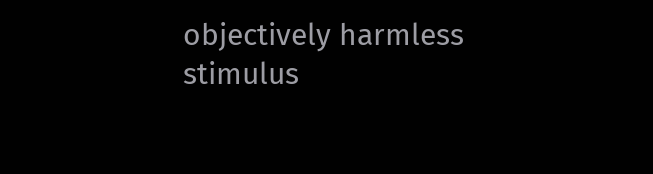objectively harmless stimulus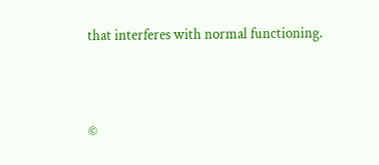that interferes with normal functioning.



©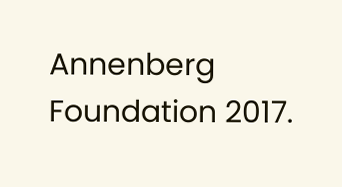Annenberg Foundation 2017.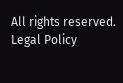All rights reserved. Legal Policy